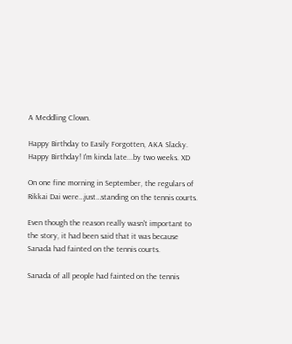A Meddling Clown.

Happy Birthday to Easily Forgotten, AKA Slacky. Happy Birthday! I'm kinda late...by two weeks. XD

On one fine morning in September, the regulars of Rikkai Dai were…just…standing on the tennis courts.

Even though the reason really wasn't important to the story, it had been said that it was because Sanada had fainted on the tennis courts.

Sanada of all people had fainted on the tennis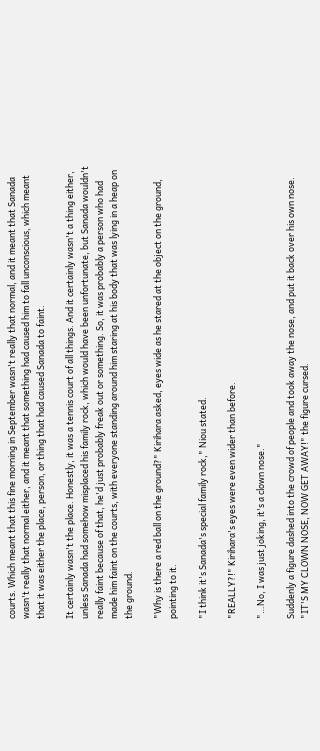courts. Which meant that this fine morning in September wasn't really that normal, and it meant that Sanada wasn't really that normal either, and it meant that something had caused him to fall unconscious, which meant that it was either the place, person, or thing that had caused Sanada to faint.

It certainly wasn't the place. Honestly, it was a tennis court of all things. And it certainly wasn't a thing either, unless Sanada had somehow misplaced his family rock, which would have been unfortunate, but Sanada wouldn't really faint because of that, he'd just probably freak out or something. So, it was probably a person who had made him faint on the courts, with everyone standing around him staring at his body that was lying in a heap on the ground.

"Why is there a red ball on the ground?" Kirihara asked, eyes wide as he stared at the object on the ground, pointing to it.

"I think it's Sanada's special family rock," Niou stated.

"REALLY?!" Kirihara's eyes were even wider than before.

"…No, I was just joking, it's a clown nose."

Suddenly a figure dashed into the crowd of people and took away the nose, and put it back over his own nose. "IT'S MY CLOWN NOSE, NOW GET AWAY!" the figure cursed.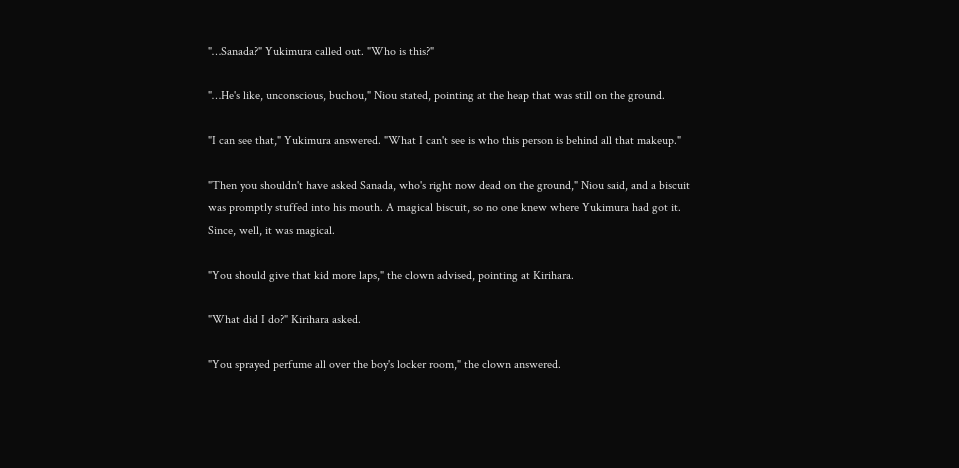"…Sanada?" Yukimura called out. "Who is this?"

"…He's like, unconscious, buchou," Niou stated, pointing at the heap that was still on the ground.

"I can see that," Yukimura answered. "What I can't see is who this person is behind all that makeup."

"Then you shouldn't have asked Sanada, who's right now dead on the ground," Niou said, and a biscuit was promptly stuffed into his mouth. A magical biscuit, so no one knew where Yukimura had got it. Since, well, it was magical.

"You should give that kid more laps," the clown advised, pointing at Kirihara.

"What did I do?" Kirihara asked.

"You sprayed perfume all over the boy's locker room," the clown answered.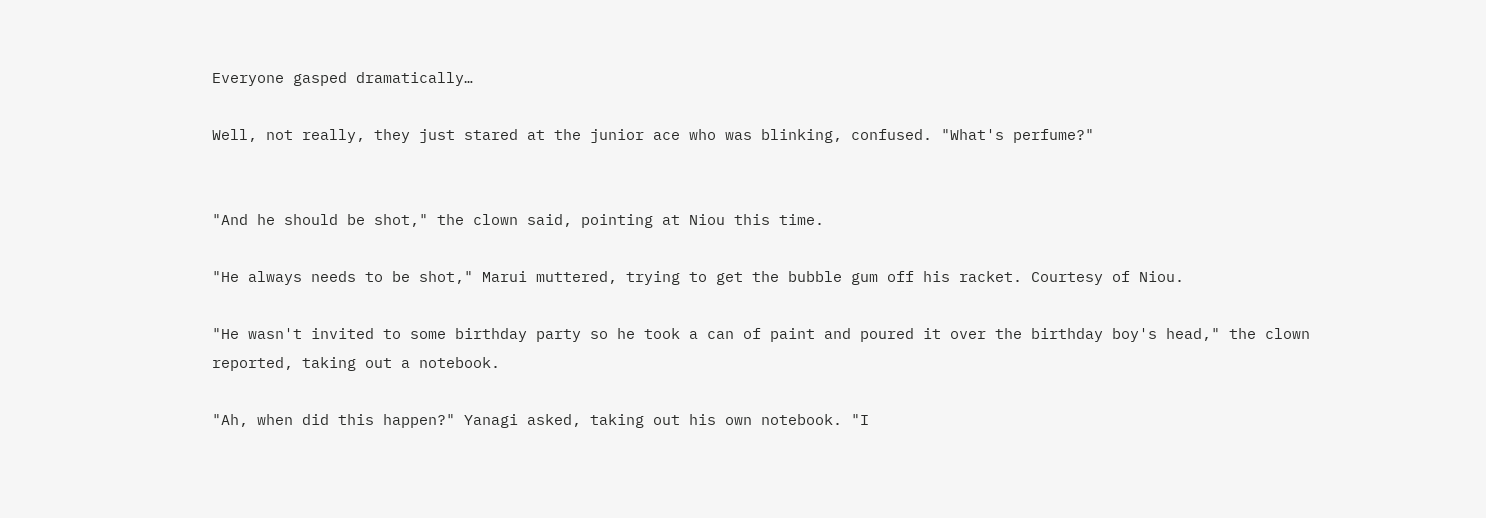Everyone gasped dramatically…

Well, not really, they just stared at the junior ace who was blinking, confused. "What's perfume?"


"And he should be shot," the clown said, pointing at Niou this time.

"He always needs to be shot," Marui muttered, trying to get the bubble gum off his racket. Courtesy of Niou.

"He wasn't invited to some birthday party so he took a can of paint and poured it over the birthday boy's head," the clown reported, taking out a notebook.

"Ah, when did this happen?" Yanagi asked, taking out his own notebook. "I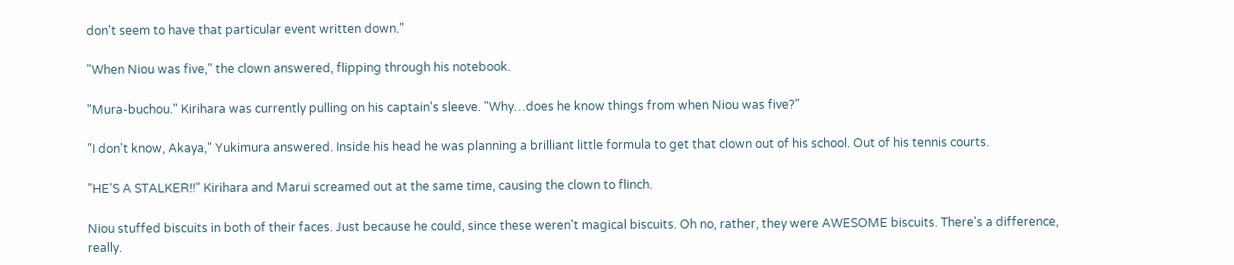don't seem to have that particular event written down."

"When Niou was five," the clown answered, flipping through his notebook.

"Mura-buchou." Kirihara was currently pulling on his captain's sleeve. "Why…does he know things from when Niou was five?"

"I don't know, Akaya," Yukimura answered. Inside his head he was planning a brilliant little formula to get that clown out of his school. Out of his tennis courts.

"HE'S A STALKER!!" Kirihara and Marui screamed out at the same time, causing the clown to flinch.

Niou stuffed biscuits in both of their faces. Just because he could, since these weren't magical biscuits. Oh no, rather, they were AWESOME biscuits. There's a difference, really.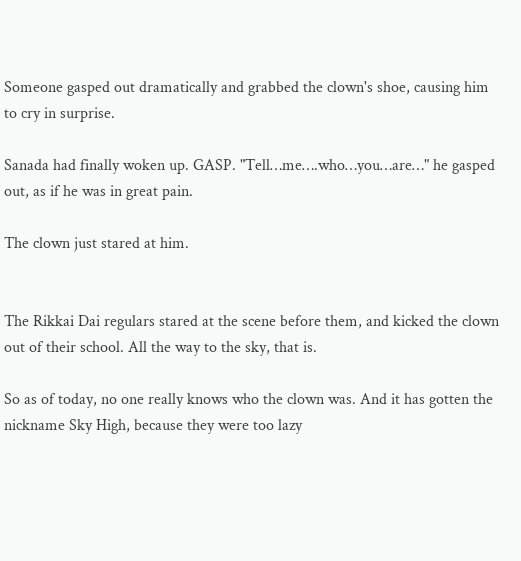Someone gasped out dramatically and grabbed the clown's shoe, causing him to cry in surprise.

Sanada had finally woken up. GASP. "Tell…me….who…you…are…" he gasped out, as if he was in great pain.

The clown just stared at him.


The Rikkai Dai regulars stared at the scene before them, and kicked the clown out of their school. All the way to the sky, that is.

So as of today, no one really knows who the clown was. And it has gotten the nickname Sky High, because they were too lazy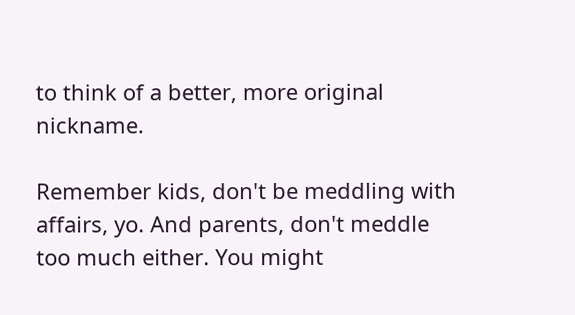to think of a better, more original nickname.

Remember kids, don't be meddling with affairs, yo. And parents, don't meddle too much either. You might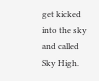get kicked into the sky and called Sky High.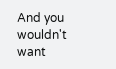And you wouldn't want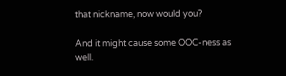that nickname, now would you?

And it might cause some OOC-ness as well.